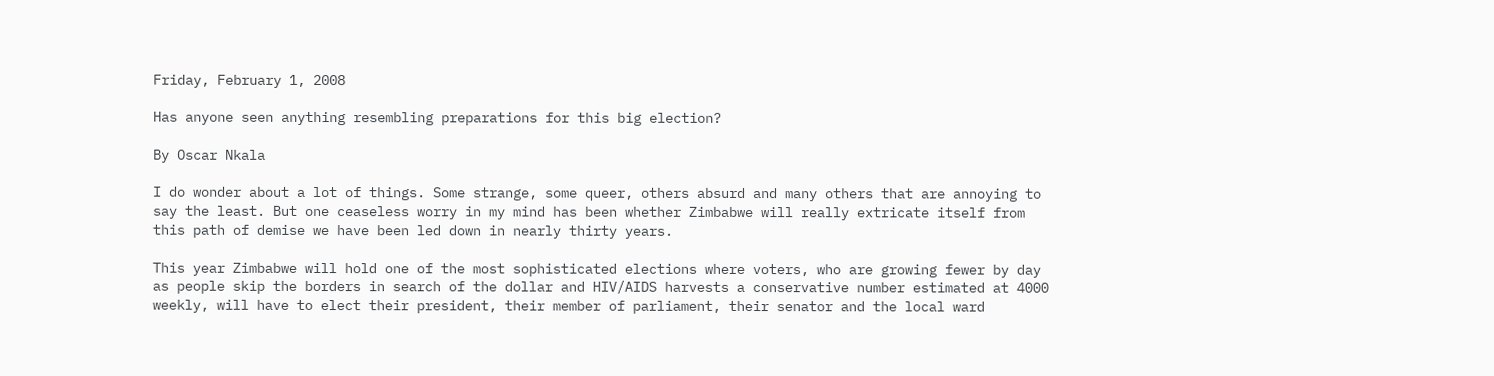Friday, February 1, 2008

Has anyone seen anything resembling preparations for this big election?

By Oscar Nkala

I do wonder about a lot of things. Some strange, some queer, others absurd and many others that are annoying to say the least. But one ceaseless worry in my mind has been whether Zimbabwe will really extricate itself from this path of demise we have been led down in nearly thirty years.

This year Zimbabwe will hold one of the most sophisticated elections where voters, who are growing fewer by day as people skip the borders in search of the dollar and HIV/AIDS harvests a conservative number estimated at 4000 weekly, will have to elect their president, their member of parliament, their senator and the local ward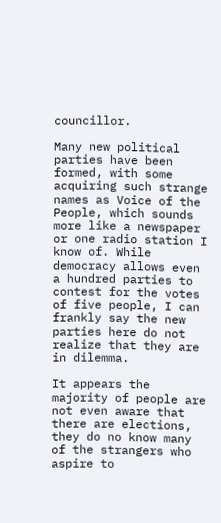councillor.

Many new political parties have been formed, with some acquiring such strange names as Voice of the People, which sounds more like a newspaper or one radio station I know of. While democracy allows even a hundred parties to contest for the votes of five people, I can frankly say the new parties here do not realize that they are in dilemma.

It appears the majority of people are not even aware that there are elections, they do no know many of the strangers who aspire to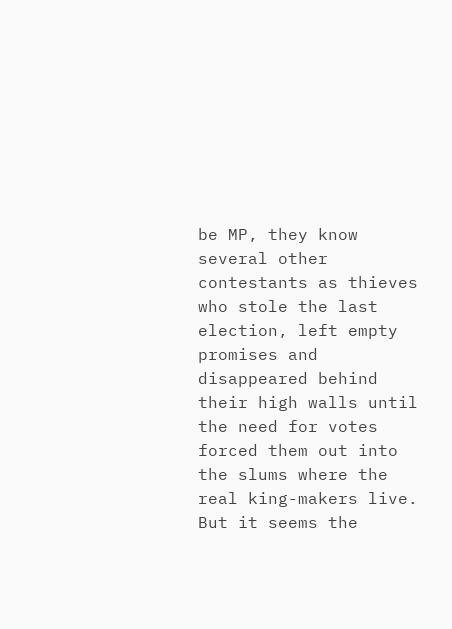be MP, they know several other contestants as thieves who stole the last election, left empty promises and disappeared behind their high walls until the need for votes forced them out into the slums where the real king-makers live. But it seems the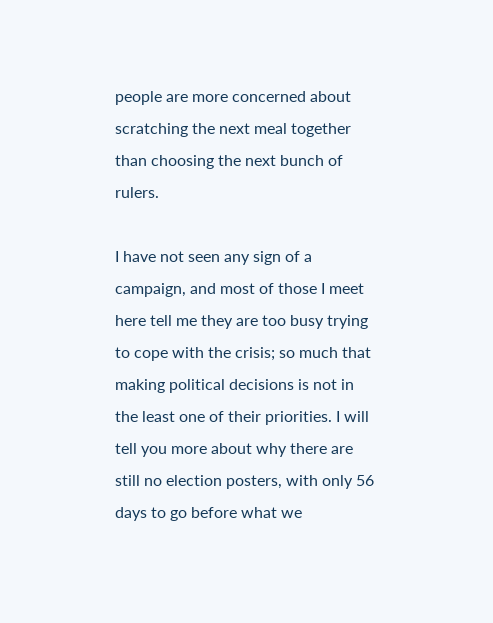people are more concerned about scratching the next meal together than choosing the next bunch of rulers.

I have not seen any sign of a campaign, and most of those I meet here tell me they are too busy trying to cope with the crisis; so much that making political decisions is not in the least one of their priorities. I will tell you more about why there are still no election posters, with only 56 days to go before what we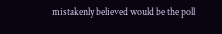mistakenly believed would be the poll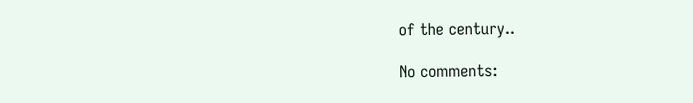of the century..

No comments: